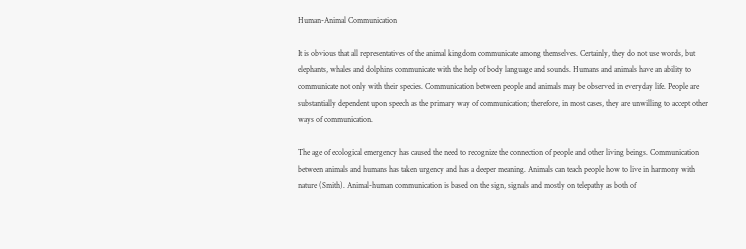Human-Animal Communication

It is obvious that all representatives of the animal kingdom communicate among themselves. Certainly, they do not use words, but elephants, whales and dolphins communicate with the help of body language and sounds. Humans and animals have an ability to communicate not only with their species. Communication between people and animals may be observed in everyday life. People are substantially dependent upon speech as the primary way of communication; therefore, in most cases, they are unwilling to accept other ways of communication.

The age of ecological emergency has caused the need to recognize the connection of people and other living beings. Communication between animals and humans has taken urgency and has a deeper meaning. Animals can teach people how to live in harmony with nature (Smith). Animal-human communication is based on the sign, signals and mostly on telepathy as both of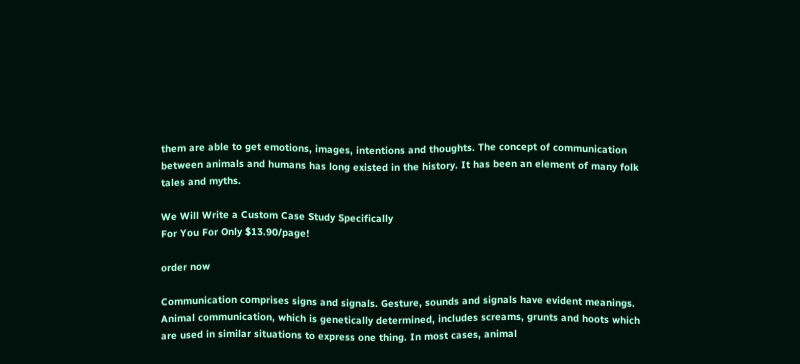them are able to get emotions, images, intentions and thoughts. The concept of communication between animals and humans has long existed in the history. It has been an element of many folk tales and myths.

We Will Write a Custom Case Study Specifically
For You For Only $13.90/page!

order now

Communication comprises signs and signals. Gesture, sounds and signals have evident meanings. Animal communication, which is genetically determined, includes screams, grunts and hoots which are used in similar situations to express one thing. In most cases, animal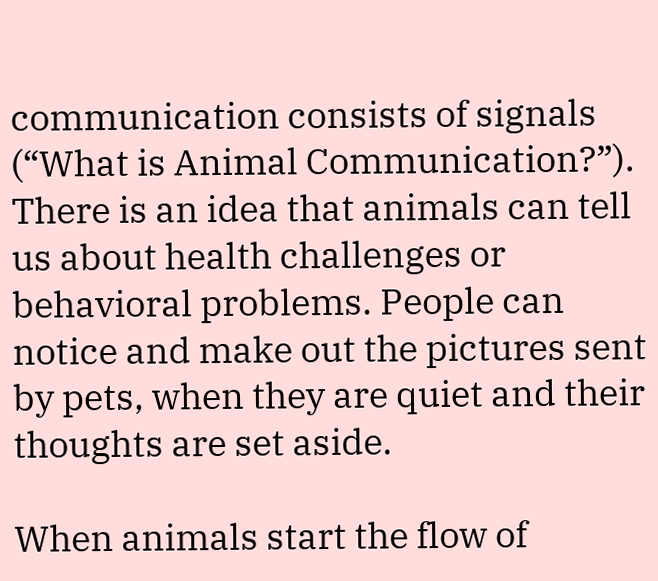communication consists of signals (“What is Animal Communication?”). There is an idea that animals can tell us about health challenges or behavioral problems. People can notice and make out the pictures sent by pets, when they are quiet and their thoughts are set aside.

When animals start the flow of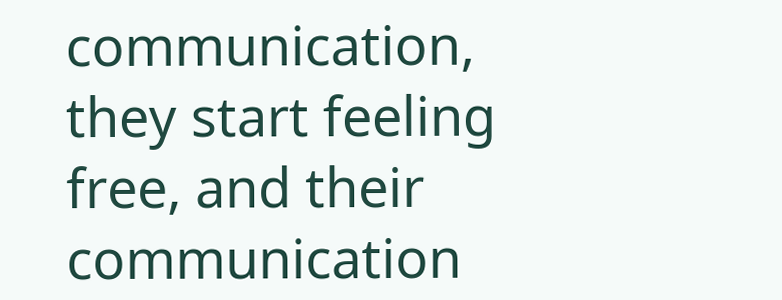communication, they start feeling free, and their communication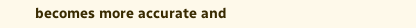becomes more accurate and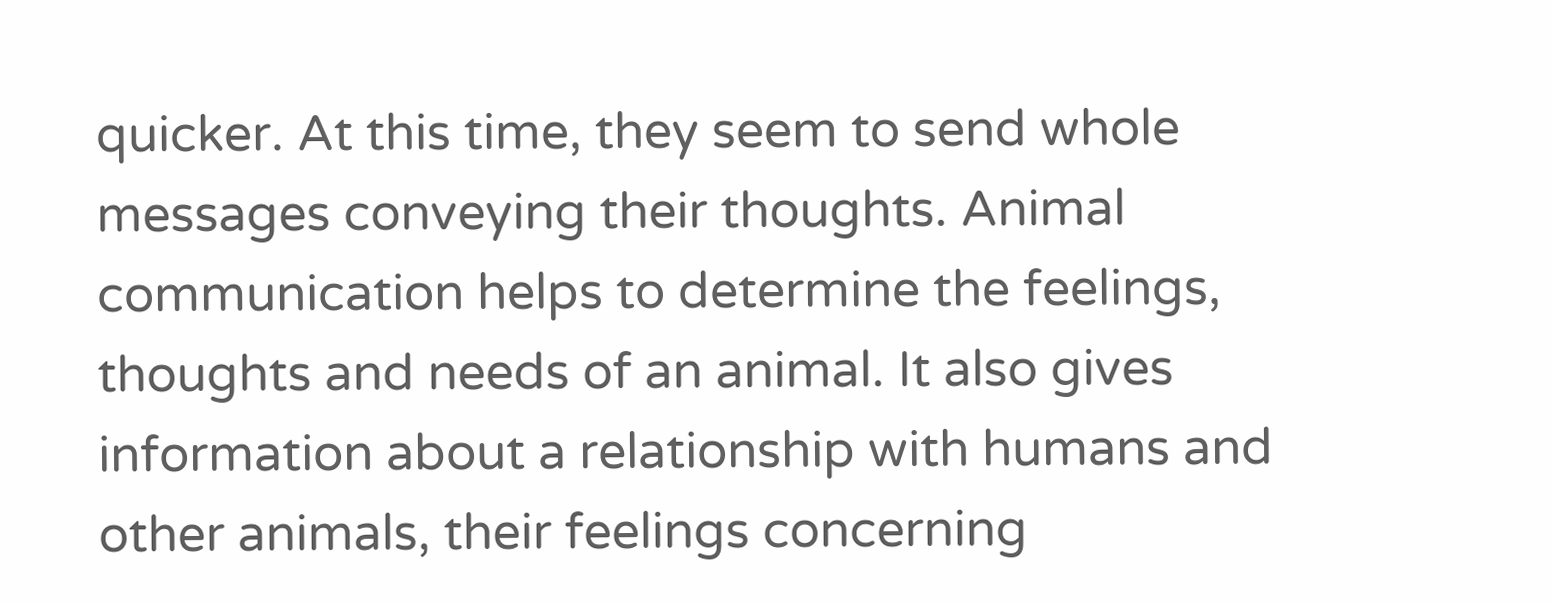quicker. At this time, they seem to send whole messages conveying their thoughts. Animal communication helps to determine the feelings, thoughts and needs of an animal. It also gives information about a relationship with humans and other animals, their feelings concerning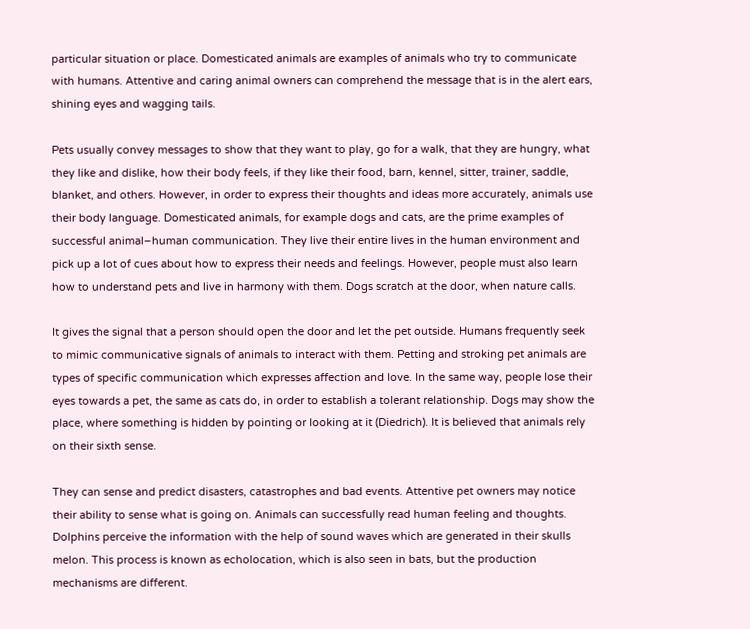particular situation or place. Domesticated animals are examples of animals who try to communicate with humans. Attentive and caring animal owners can comprehend the message that is in the alert ears, shining eyes and wagging tails.

Pets usually convey messages to show that they want to play, go for a walk, that they are hungry, what they like and dislike, how their body feels, if they like their food, barn, kennel, sitter, trainer, saddle, blanket, and others. However, in order to express their thoughts and ideas more accurately, animals use their body language. Domesticated animals, for example dogs and cats, are the prime examples of successful animal–human communication. They live their entire lives in the human environment and pick up a lot of cues about how to express their needs and feelings. However, people must also learn how to understand pets and live in harmony with them. Dogs scratch at the door, when nature calls.

It gives the signal that a person should open the door and let the pet outside. Humans frequently seek to mimic communicative signals of animals to interact with them. Petting and stroking pet animals are types of specific communication which expresses affection and love. In the same way, people lose their eyes towards a pet, the same as cats do, in order to establish a tolerant relationship. Dogs may show the place, where something is hidden by pointing or looking at it (Diedrich). It is believed that animals rely on their sixth sense.

They can sense and predict disasters, catastrophes and bad events. Attentive pet owners may notice their ability to sense what is going on. Animals can successfully read human feeling and thoughts. Dolphins perceive the information with the help of sound waves which are generated in their skulls melon. This process is known as echolocation, which is also seen in bats, but the production mechanisms are different.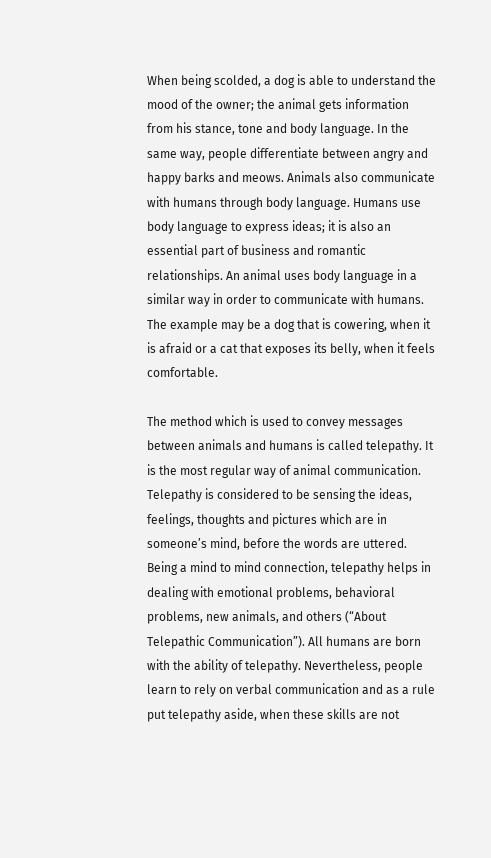When being scolded, a dog is able to understand the mood of the owner; the animal gets information from his stance, tone and body language. In the same way, people differentiate between angry and happy barks and meows. Animals also communicate with humans through body language. Humans use body language to express ideas; it is also an essential part of business and romantic relationships. An animal uses body language in a similar way in order to communicate with humans. The example may be a dog that is cowering, when it is afraid or a cat that exposes its belly, when it feels comfortable.

The method which is used to convey messages between animals and humans is called telepathy. It is the most regular way of animal communication. Telepathy is considered to be sensing the ideas, feelings, thoughts and pictures which are in someone’s mind, before the words are uttered. Being a mind to mind connection, telepathy helps in dealing with emotional problems, behavioral problems, new animals, and others (“About Telepathic Communication”). All humans are born with the ability of telepathy. Nevertheless, people learn to rely on verbal communication and as a rule put telepathy aside, when these skills are not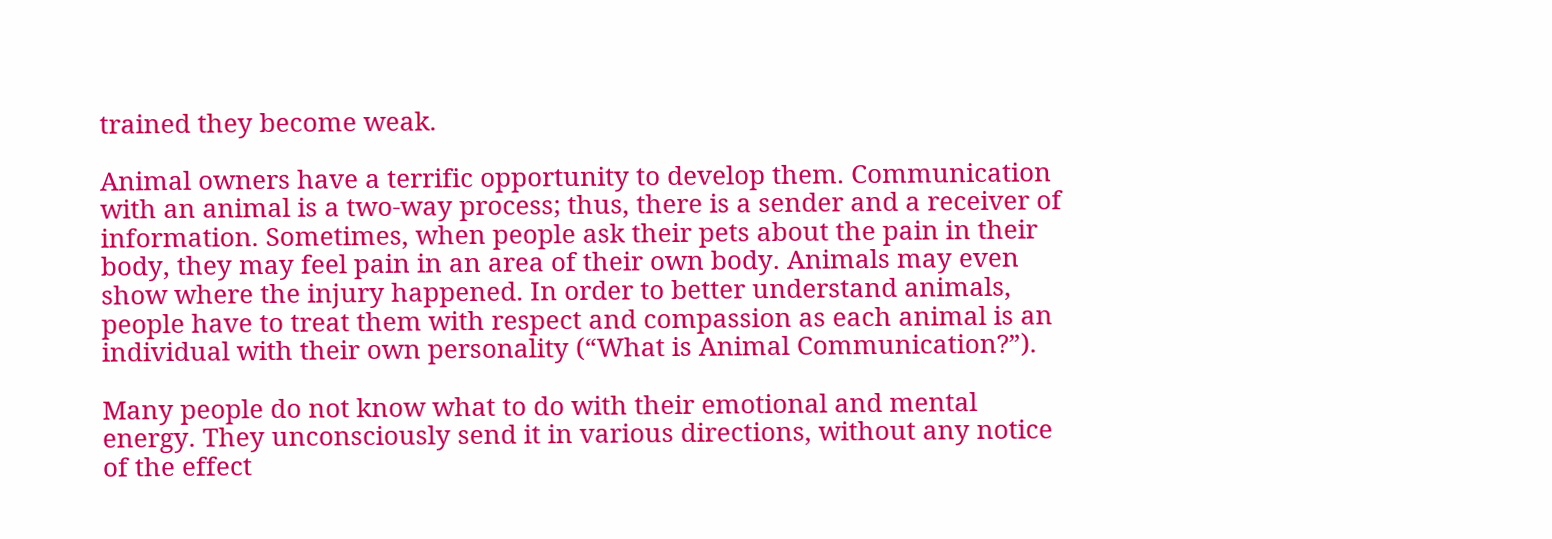trained they become weak.

Animal owners have a terrific opportunity to develop them. Communication with an animal is a two-way process; thus, there is a sender and a receiver of information. Sometimes, when people ask their pets about the pain in their body, they may feel pain in an area of their own body. Animals may even show where the injury happened. In order to better understand animals, people have to treat them with respect and compassion as each animal is an individual with their own personality (“What is Animal Communication?”).

Many people do not know what to do with their emotional and mental energy. They unconsciously send it in various directions, without any notice of the effect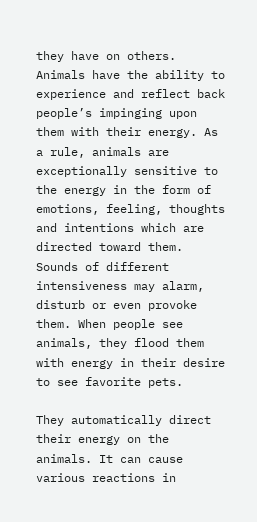they have on others. Animals have the ability to experience and reflect back people’s impinging upon them with their energy. As a rule, animals are exceptionally sensitive to the energy in the form of emotions, feeling, thoughts and intentions which are directed toward them. Sounds of different intensiveness may alarm, disturb or even provoke them. When people see animals, they flood them with energy in their desire to see favorite pets.

They automatically direct their energy on the animals. It can cause various reactions in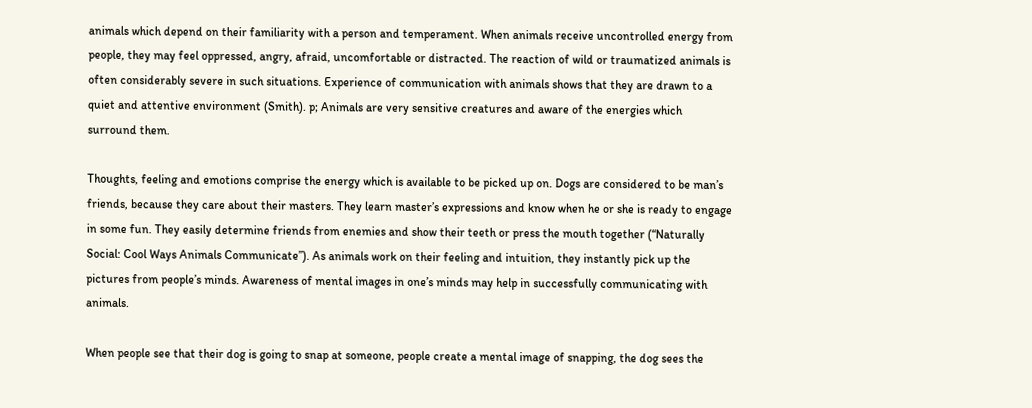animals which depend on their familiarity with a person and temperament. When animals receive uncontrolled energy from people, they may feel oppressed, angry, afraid, uncomfortable or distracted. The reaction of wild or traumatized animals is often considerably severe in such situations. Experience of communication with animals shows that they are drawn to a quiet and attentive environment (Smith). p; Animals are very sensitive creatures and aware of the energies which surround them.

Thoughts, feeling and emotions comprise the energy which is available to be picked up on. Dogs are considered to be man’s friends, because they care about their masters. They learn master’s expressions and know when he or she is ready to engage in some fun. They easily determine friends from enemies and show their teeth or press the mouth together (“Naturally Social: Cool Ways Animals Communicate”). As animals work on their feeling and intuition, they instantly pick up the pictures from people’s minds. Awareness of mental images in one’s minds may help in successfully communicating with animals.

When people see that their dog is going to snap at someone, people create a mental image of snapping, the dog sees the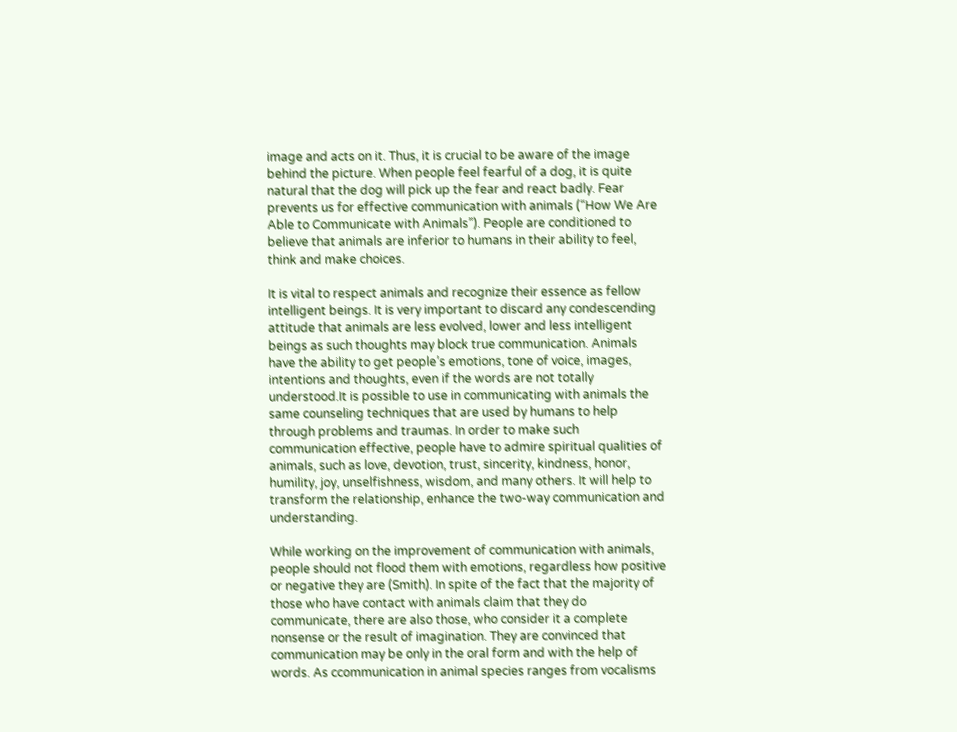image and acts on it. Thus, it is crucial to be aware of the image behind the picture. When people feel fearful of a dog, it is quite natural that the dog will pick up the fear and react badly. Fear prevents us for effective communication with animals (“How We Are Able to Communicate with Animals”). People are conditioned to believe that animals are inferior to humans in their ability to feel, think and make choices.

It is vital to respect animals and recognize their essence as fellow intelligent beings. It is very important to discard any condescending attitude that animals are less evolved, lower and less intelligent beings as such thoughts may block true communication. Animals have the ability to get people’s emotions, tone of voice, images, intentions and thoughts, even if the words are not totally understood.It is possible to use in communicating with animals the same counseling techniques that are used by humans to help through problems and traumas. In order to make such communication effective, people have to admire spiritual qualities of animals, such as love, devotion, trust, sincerity, kindness, honor, humility, joy, unselfishness, wisdom, and many others. It will help to transform the relationship, enhance the two-way communication and understanding.

While working on the improvement of communication with animals, people should not flood them with emotions, regardless how positive or negative they are (Smith). In spite of the fact that the majority of those who have contact with animals claim that they do communicate, there are also those, who consider it a complete nonsense or the result of imagination. They are convinced that communication may be only in the oral form and with the help of words. As ccommunication in animal species ranges from vocalisms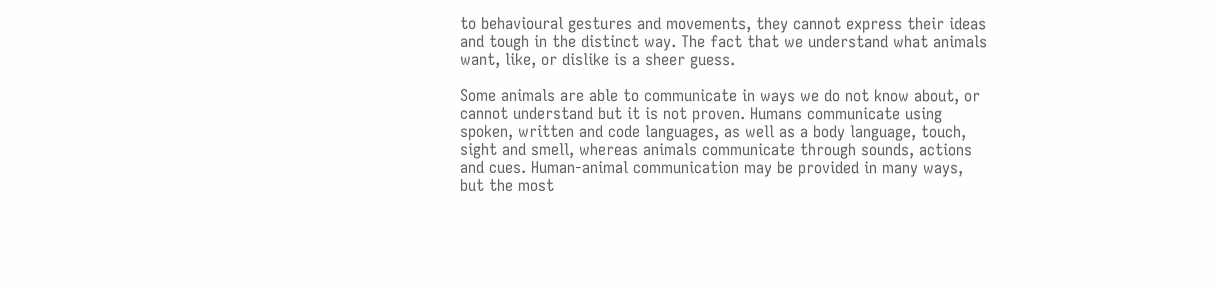to behavioural gestures and movements, they cannot express their ideas and tough in the distinct way. The fact that we understand what animals want, like, or dislike is a sheer guess.

Some animals are able to communicate in ways we do not know about, or cannot understand but it is not proven. Humans communicate using spoken, written and code languages, as well as a body language, touch, sight and smell, whereas animals communicate through sounds, actions and cues. Human-animal communication may be provided in many ways, but the most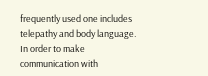frequently used one includes telepathy and body language. In order to make communication with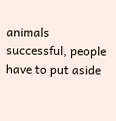animals successful, people have to put aside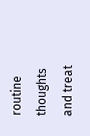routine thoughts and treat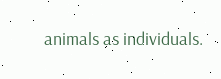animals as individuals.